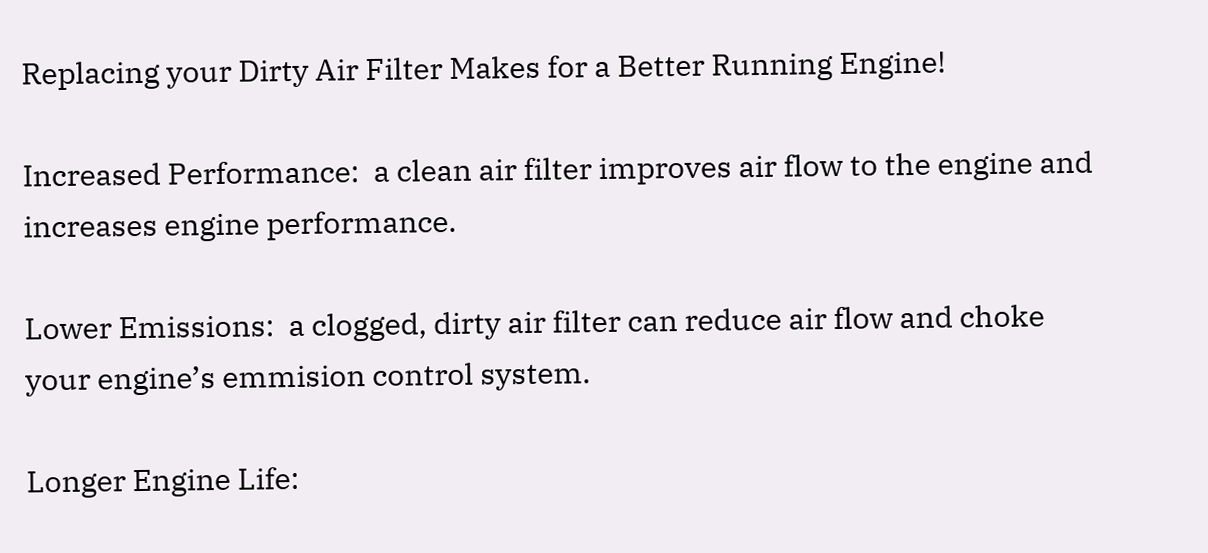Replacing your Dirty Air Filter Makes for a Better Running Engine!

Increased Performance:  a clean air filter improves air flow to the engine and increases engine performance.

Lower Emissions:  a clogged, dirty air filter can reduce air flow and choke your engine’s emmision control system.

Longer Engine Life: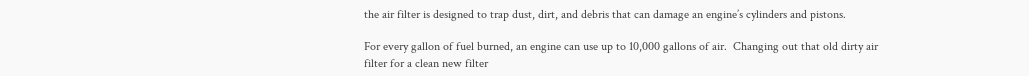the air filter is designed to trap dust, dirt, and debris that can damage an engine’s cylinders and pistons.

For every gallon of fuel burned, an engine can use up to 10,000 gallons of air.  Changing out that old dirty air filter for a clean new filter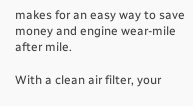makes for an easy way to save money and engine wear-mile after mile.

With a clean air filter, your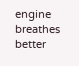engine breathes better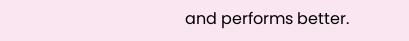and performs better.